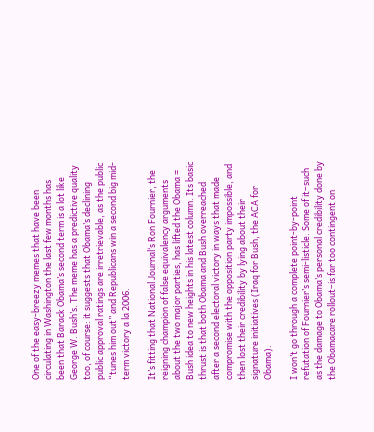One of the easy-breezy memes that have been circulating in Washington the last few months has been that Barack Obama’s second term is a lot like George W. Bush’s. The meme has a predictive quality too, of course: it suggests that Obama’s declining public approval ratings are irretrievable, as the public “tunes him out” and Republicans win a second big mid-term victory a la 2006.

It’s fitting that National Journal‘s Ron Fournier, the reigning champion of false equivalency arguments about the two major parties, has lifted the Obama = Bush idea to new heights in his latest column. Its basic thrust is that both Obama and Bush overreached after a second electoral victory in ways that made compromise with the opposition party impossible, and then lost their credibility by lying about their signature initiatives (Iraq for Bush, the ACA for Obama).

I won’t go through a complete point-by-point refutation of Fournier’s semi-listicle. Some of it–such as the damage to Obama’s personal credibility done by the Obamacare rollout–is far too contingent on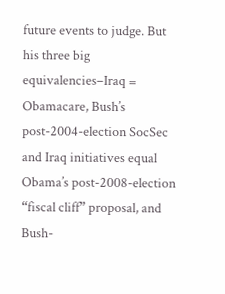future events to judge. But his three big equivalencies–Iraq = Obamacare, Bush’s post-2004-election SocSec and Iraq initiatives equal Obama’s post-2008-election “fiscal cliff” proposal, and Bush-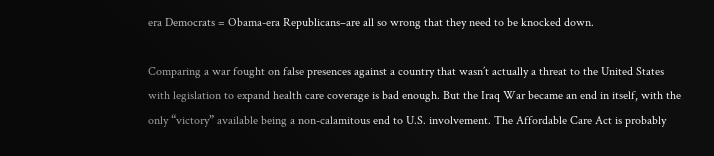era Democrats = Obama-era Republicans–are all so wrong that they need to be knocked down.

Comparing a war fought on false presences against a country that wasn’t actually a threat to the United States with legislation to expand health care coverage is bad enough. But the Iraq War became an end in itself, with the only “victory” available being a non-calamitous end to U.S. involvement. The Affordable Care Act is probably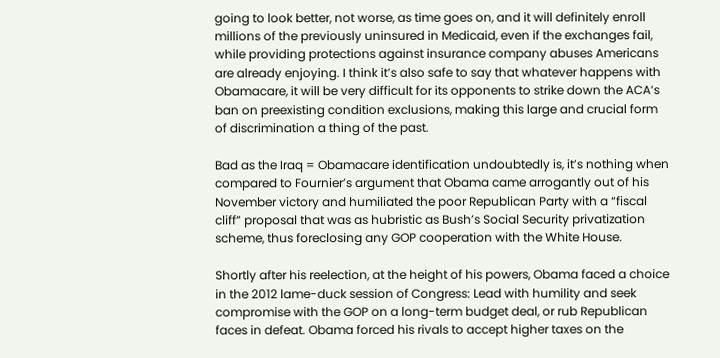going to look better, not worse, as time goes on, and it will definitely enroll millions of the previously uninsured in Medicaid, even if the exchanges fail, while providing protections against insurance company abuses Americans are already enjoying. I think it’s also safe to say that whatever happens with Obamacare, it will be very difficult for its opponents to strike down the ACA’s ban on preexisting condition exclusions, making this large and crucial form of discrimination a thing of the past.

Bad as the Iraq = Obamacare identification undoubtedly is, it’s nothing when compared to Fournier’s argument that Obama came arrogantly out of his November victory and humiliated the poor Republican Party with a “fiscal cliff” proposal that was as hubristic as Bush’s Social Security privatization scheme, thus foreclosing any GOP cooperation with the White House.

Shortly after his reelection, at the height of his powers, Obama faced a choice in the 2012 lame-duck session of Congress: Lead with humility and seek compromise with the GOP on a long-term budget deal, or rub Republican faces in defeat. Obama forced his rivals to accept higher taxes on the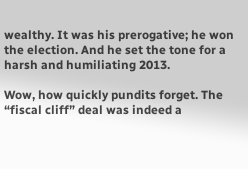wealthy. It was his prerogative; he won the election. And he set the tone for a harsh and humiliating 2013.

Wow, how quickly pundits forget. The “fiscal cliff” deal was indeed a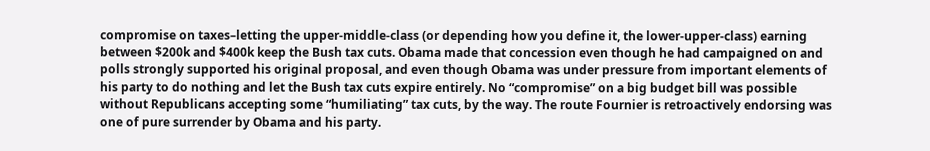compromise on taxes–letting the upper-middle-class (or depending how you define it, the lower-upper-class) earning between $200k and $400k keep the Bush tax cuts. Obama made that concession even though he had campaigned on and polls strongly supported his original proposal, and even though Obama was under pressure from important elements of his party to do nothing and let the Bush tax cuts expire entirely. No “compromise” on a big budget bill was possible without Republicans accepting some “humiliating” tax cuts, by the way. The route Fournier is retroactively endorsing was one of pure surrender by Obama and his party.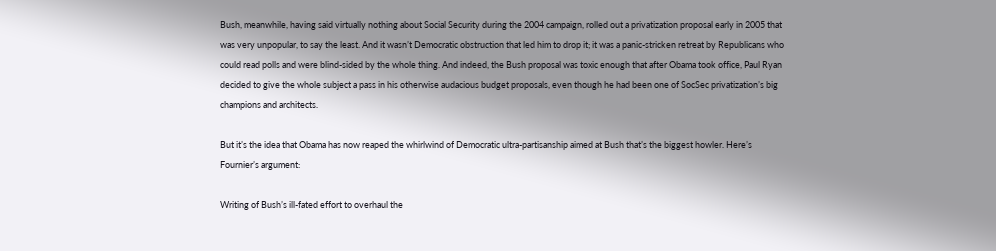Bush, meanwhile, having said virtually nothing about Social Security during the 2004 campaign, rolled out a privatization proposal early in 2005 that was very unpopular, to say the least. And it wasn’t Democratic obstruction that led him to drop it; it was a panic-stricken retreat by Republicans who could read polls and were blind-sided by the whole thing. And indeed, the Bush proposal was toxic enough that after Obama took office, Paul Ryan decided to give the whole subject a pass in his otherwise audacious budget proposals, even though he had been one of SocSec privatization’s big champions and architects.

But it’s the idea that Obama has now reaped the whirlwind of Democratic ultra-partisanship aimed at Bush that’s the biggest howler. Here’s Fournier’s argument:

Writing of Bush’s ill-fated effort to overhaul the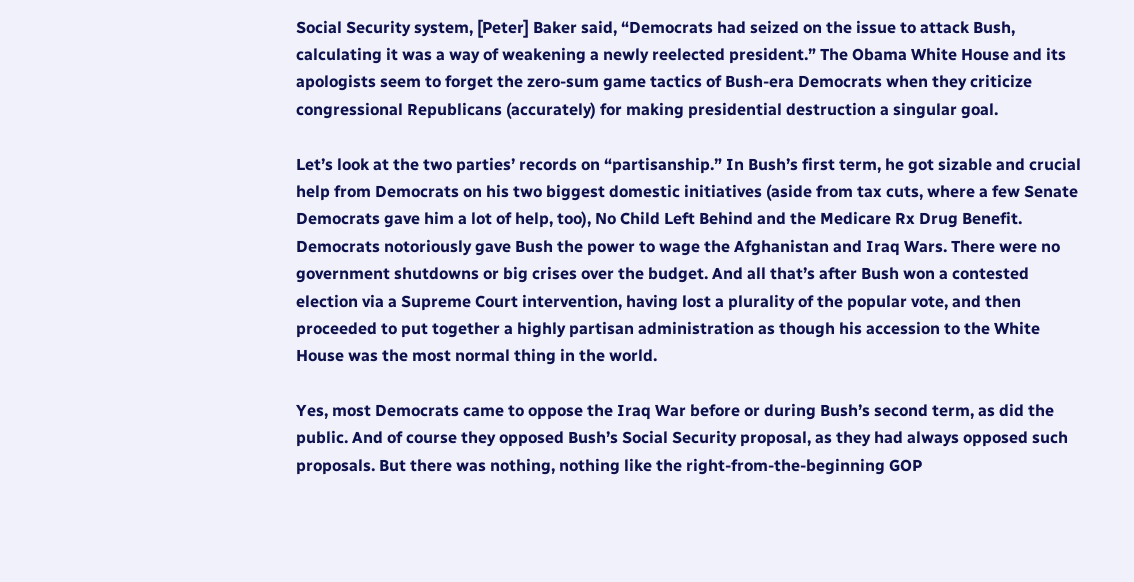Social Security system, [Peter] Baker said, “Democrats had seized on the issue to attack Bush, calculating it was a way of weakening a newly reelected president.” The Obama White House and its apologists seem to forget the zero-sum game tactics of Bush-era Democrats when they criticize congressional Republicans (accurately) for making presidential destruction a singular goal.

Let’s look at the two parties’ records on “partisanship.” In Bush’s first term, he got sizable and crucial help from Democrats on his two biggest domestic initiatives (aside from tax cuts, where a few Senate Democrats gave him a lot of help, too), No Child Left Behind and the Medicare Rx Drug Benefit. Democrats notoriously gave Bush the power to wage the Afghanistan and Iraq Wars. There were no government shutdowns or big crises over the budget. And all that’s after Bush won a contested election via a Supreme Court intervention, having lost a plurality of the popular vote, and then proceeded to put together a highly partisan administration as though his accession to the White House was the most normal thing in the world.

Yes, most Democrats came to oppose the Iraq War before or during Bush’s second term, as did the public. And of course they opposed Bush’s Social Security proposal, as they had always opposed such proposals. But there was nothing, nothing like the right-from-the-beginning GOP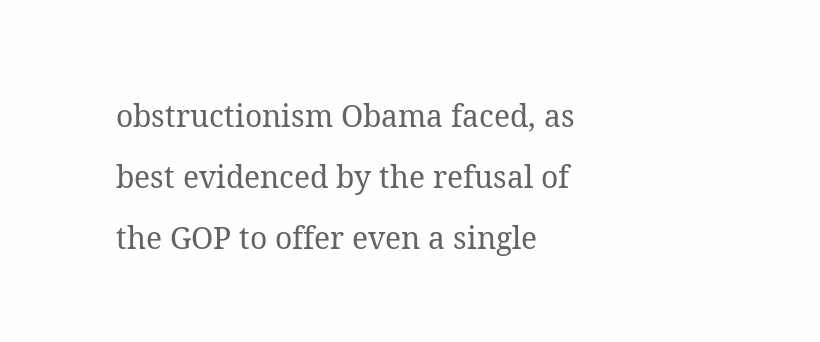obstructionism Obama faced, as best evidenced by the refusal of the GOP to offer even a single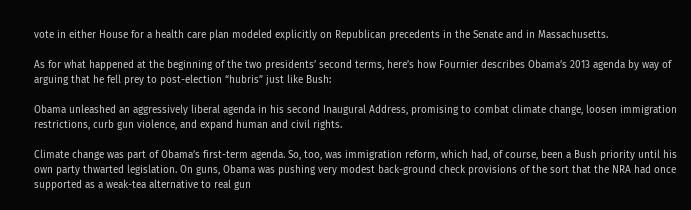vote in either House for a health care plan modeled explicitly on Republican precedents in the Senate and in Massachusetts.

As for what happened at the beginning of the two presidents’ second terms, here’s how Fournier describes Obama’s 2013 agenda by way of arguing that he fell prey to post-election “hubris” just like Bush:

Obama unleashed an aggressively liberal agenda in his second Inaugural Address, promising to combat climate change, loosen immigration restrictions, curb gun violence, and expand human and civil rights.

Climate change was part of Obama’s first-term agenda. So, too, was immigration reform, which had, of course, been a Bush priority until his own party thwarted legislation. On guns, Obama was pushing very modest back-ground check provisions of the sort that the NRA had once supported as a weak-tea alternative to real gun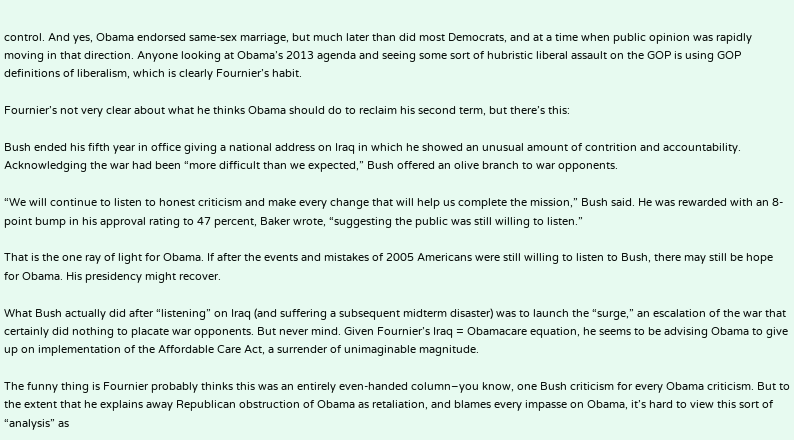control. And yes, Obama endorsed same-sex marriage, but much later than did most Democrats, and at a time when public opinion was rapidly moving in that direction. Anyone looking at Obama’s 2013 agenda and seeing some sort of hubristic liberal assault on the GOP is using GOP definitions of liberalism, which is clearly Fournier’s habit.

Fournier’s not very clear about what he thinks Obama should do to reclaim his second term, but there’s this:

Bush ended his fifth year in office giving a national address on Iraq in which he showed an unusual amount of contrition and accountability. Acknowledging the war had been “more difficult than we expected,” Bush offered an olive branch to war opponents.

“We will continue to listen to honest criticism and make every change that will help us complete the mission,” Bush said. He was rewarded with an 8-point bump in his approval rating to 47 percent, Baker wrote, “suggesting the public was still willing to listen.”

That is the one ray of light for Obama. If after the events and mistakes of 2005 Americans were still willing to listen to Bush, there may still be hope for Obama. His presidency might recover.

What Bush actually did after “listening” on Iraq (and suffering a subsequent midterm disaster) was to launch the “surge,” an escalation of the war that certainly did nothing to placate war opponents. But never mind. Given Fournier’s Iraq = Obamacare equation, he seems to be advising Obama to give up on implementation of the Affordable Care Act, a surrender of unimaginable magnitude.

The funny thing is Fournier probably thinks this was an entirely even-handed column–you know, one Bush criticism for every Obama criticism. But to the extent that he explains away Republican obstruction of Obama as retaliation, and blames every impasse on Obama, it’s hard to view this sort of “analysis” as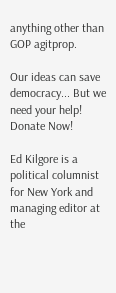anything other than GOP agitprop.

Our ideas can save democracy... But we need your help! Donate Now!

Ed Kilgore is a political columnist for New York and managing editor at the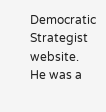Democratic Strategist website. He was a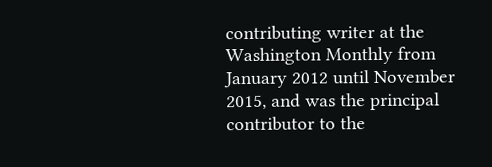contributing writer at the Washington Monthly from January 2012 until November 2015, and was the principal contributor to the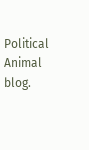Political Animal blog.